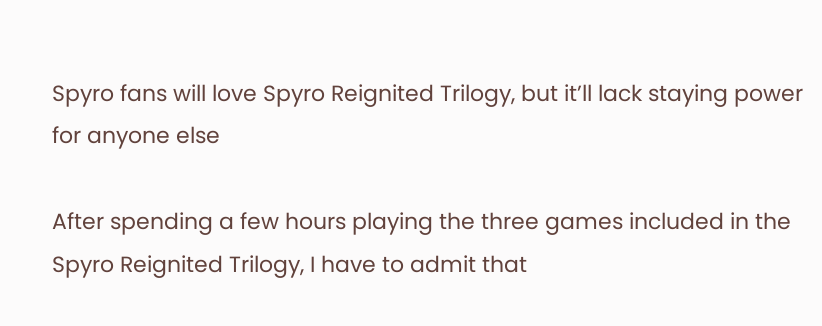Spyro fans will love Spyro Reignited Trilogy, but it’ll lack staying power for anyone else

After spending a few hours playing the three games included in the Spyro Reignited Trilogy, I have to admit that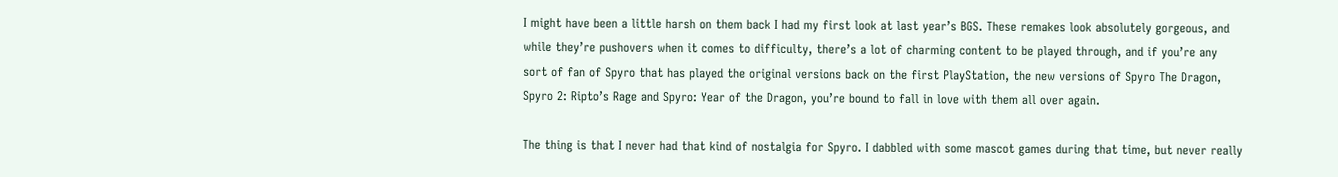I might have been a little harsh on them back I had my first look at last year’s BGS. These remakes look absolutely gorgeous, and while they’re pushovers when it comes to difficulty, there’s a lot of charming content to be played through, and if you’re any sort of fan of Spyro that has played the original versions back on the first PlayStation, the new versions of Spyro The Dragon, Spyro 2: Ripto’s Rage and Spyro: Year of the Dragon, you’re bound to fall in love with them all over again.

The thing is that I never had that kind of nostalgia for Spyro. I dabbled with some mascot games during that time, but never really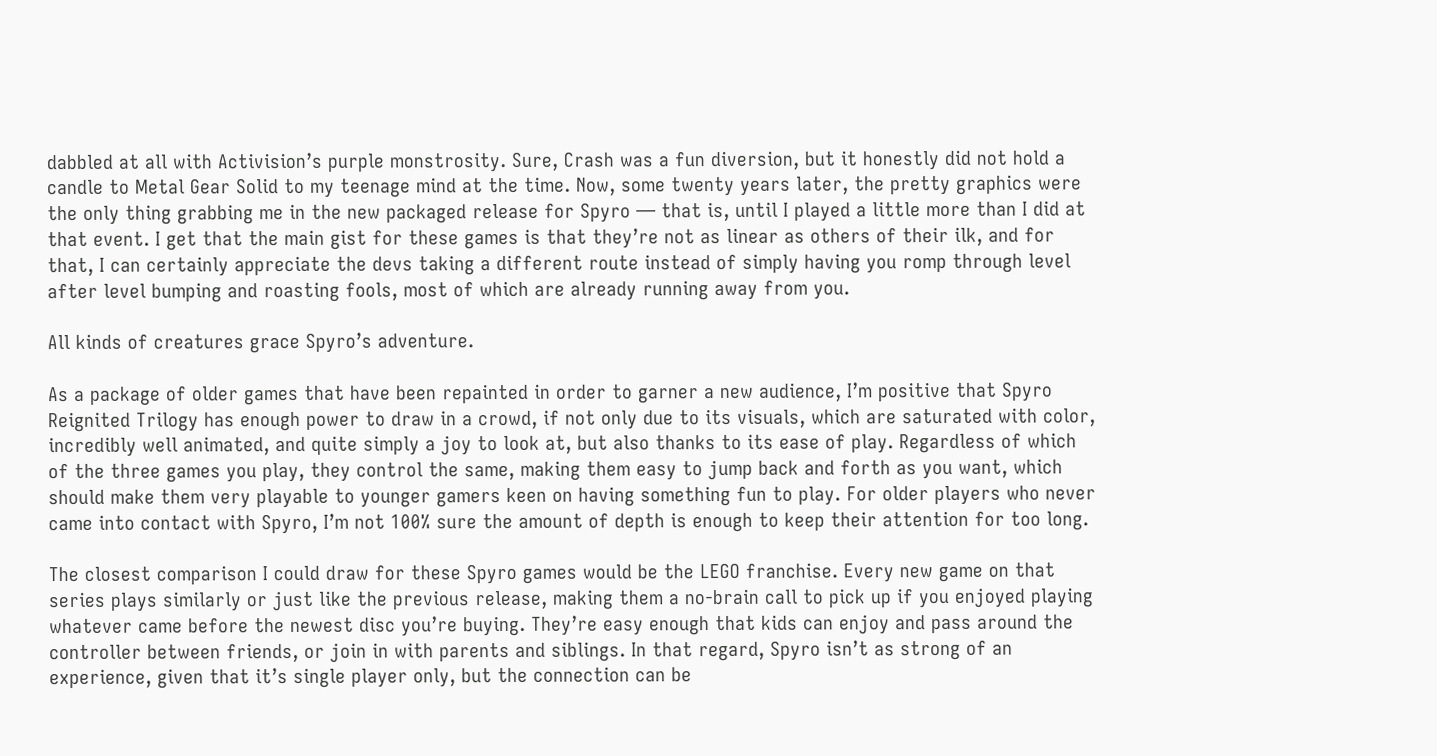dabbled at all with Activision’s purple monstrosity. Sure, Crash was a fun diversion, but it honestly did not hold a candle to Metal Gear Solid to my teenage mind at the time. Now, some twenty years later, the pretty graphics were the only thing grabbing me in the new packaged release for Spyro — that is, until I played a little more than I did at that event. I get that the main gist for these games is that they’re not as linear as others of their ilk, and for that, I can certainly appreciate the devs taking a different route instead of simply having you romp through level after level bumping and roasting fools, most of which are already running away from you.

All kinds of creatures grace Spyro’s adventure.

As a package of older games that have been repainted in order to garner a new audience, I’m positive that Spyro Reignited Trilogy has enough power to draw in a crowd, if not only due to its visuals, which are saturated with color, incredibly well animated, and quite simply a joy to look at, but also thanks to its ease of play. Regardless of which of the three games you play, they control the same, making them easy to jump back and forth as you want, which should make them very playable to younger gamers keen on having something fun to play. For older players who never came into contact with Spyro, I’m not 100% sure the amount of depth is enough to keep their attention for too long.

The closest comparison I could draw for these Spyro games would be the LEGO franchise. Every new game on that series plays similarly or just like the previous release, making them a no-brain call to pick up if you enjoyed playing whatever came before the newest disc you’re buying. They’re easy enough that kids can enjoy and pass around the controller between friends, or join in with parents and siblings. In that regard, Spyro isn’t as strong of an experience, given that it’s single player only, but the connection can be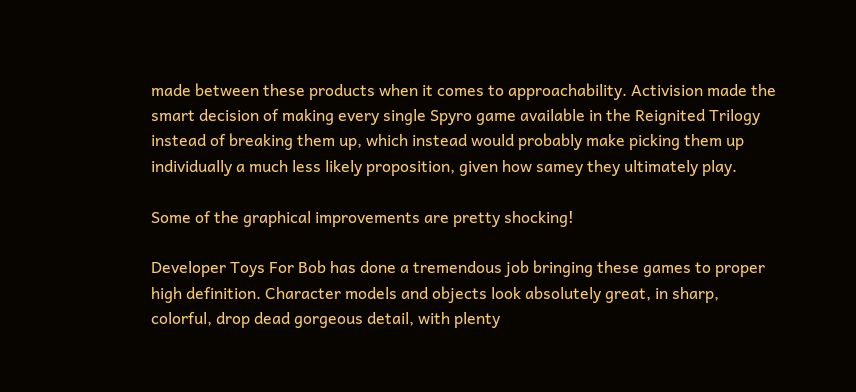made between these products when it comes to approachability. Activision made the smart decision of making every single Spyro game available in the Reignited Trilogy instead of breaking them up, which instead would probably make picking them up individually a much less likely proposition, given how samey they ultimately play.

Some of the graphical improvements are pretty shocking!

Developer Toys For Bob has done a tremendous job bringing these games to proper high definition. Character models and objects look absolutely great, in sharp, colorful, drop dead gorgeous detail, with plenty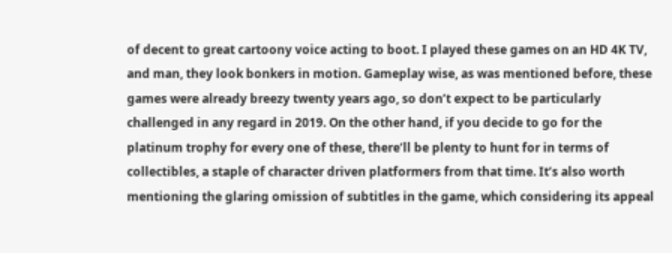of decent to great cartoony voice acting to boot. I played these games on an HD 4K TV, and man, they look bonkers in motion. Gameplay wise, as was mentioned before, these games were already breezy twenty years ago, so don’t expect to be particularly challenged in any regard in 2019. On the other hand, if you decide to go for the platinum trophy for every one of these, there’ll be plenty to hunt for in terms of collectibles, a staple of character driven platformers from that time. It’s also worth mentioning the glaring omission of subtitles in the game, which considering its appeal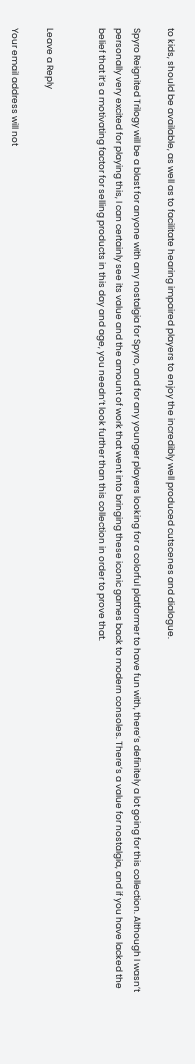to kids, should be available, as well as to facilitate hearing impaired players to enjoy the incredibly well produced cutscenes and dialogue.

Spyro Reignited Trilogy will be a blast for anyone with any nostalgia for Spyro, and for any younger players looking for a colorful platformer to have fun with, there’s definitely a lot going for this collection. Although I wasn’t personally very excited for playing this, I can certainly see its value and the amount of work that went into bringing these iconic games back to modern consoles. There’s a value for nostalgia, and if you have lacked the belief that it’s a motivating factor for selling products in this day and age, you needn’t look further than this collection in order to prove that.


Leave a Reply

Your email address will not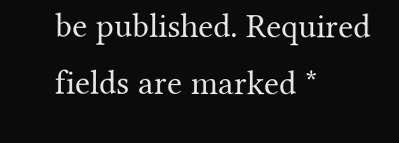be published. Required fields are marked *